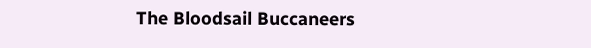The Bloodsail Buccaneers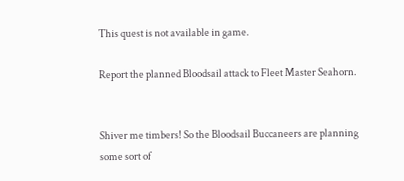This quest is not available in game.

Report the planned Bloodsail attack to Fleet Master Seahorn.


Shiver me timbers! So the Bloodsail Buccaneers are planning some sort of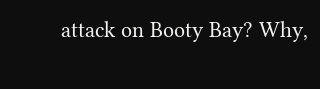attack on Booty Bay? Why,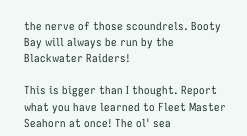the nerve of those scoundrels. Booty Bay will always be run by the Blackwater Raiders!

This is bigger than I thought. Report what you have learned to Fleet Master Seahorn at once! The ol' sea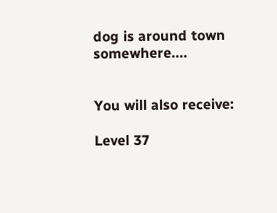dog is around town somewhere....


You will also receive:

Level 37